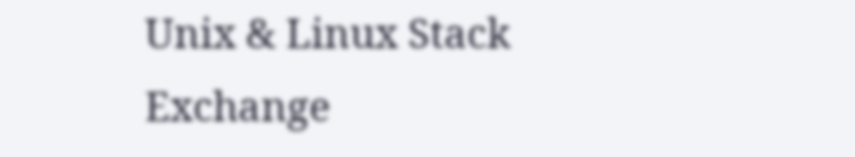Unix & Linux Stack Exchange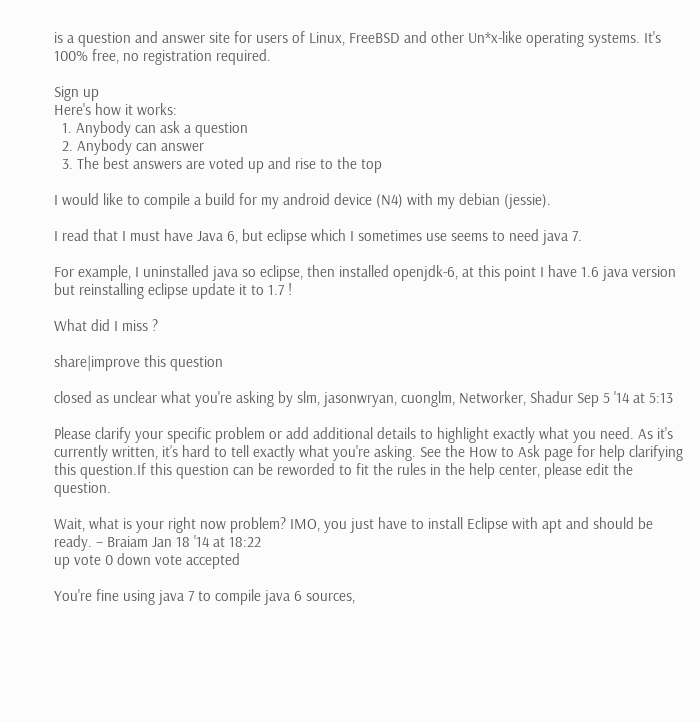is a question and answer site for users of Linux, FreeBSD and other Un*x-like operating systems. It's 100% free, no registration required.

Sign up
Here's how it works:
  1. Anybody can ask a question
  2. Anybody can answer
  3. The best answers are voted up and rise to the top

I would like to compile a build for my android device (N4) with my debian (jessie).

I read that I must have Java 6, but eclipse which I sometimes use seems to need java 7.

For example, I uninstalled java so eclipse, then installed openjdk-6, at this point I have 1.6 java version but reinstalling eclipse update it to 1.7 !

What did I miss ?

share|improve this question

closed as unclear what you're asking by slm, jasonwryan, cuonglm, Networker, Shadur Sep 5 '14 at 5:13

Please clarify your specific problem or add additional details to highlight exactly what you need. As it's currently written, it’s hard to tell exactly what you're asking. See the How to Ask page for help clarifying this question.If this question can be reworded to fit the rules in the help center, please edit the question.

Wait, what is your right now problem? IMO, you just have to install Eclipse with apt and should be ready. – Braiam Jan 18 '14 at 18:22
up vote 0 down vote accepted

You're fine using java 7 to compile java 6 sources,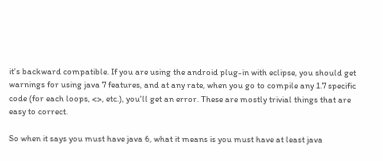it's backward compatible. If you are using the android plug-in with eclipse, you should get warnings for using java 7 features, and at any rate, when you go to compile any 1.7 specific code (for each loops, <>, etc.), you'll get an error. These are mostly trivial things that are easy to correct.

So when it says you must have java 6, what it means is you must have at least java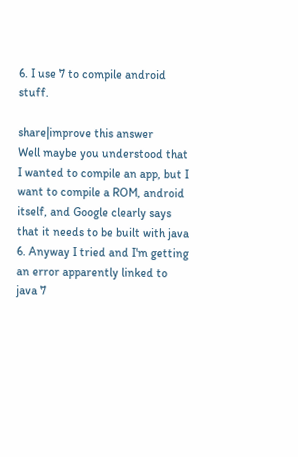6. I use 7 to compile android stuff.

share|improve this answer
Well maybe you understood that I wanted to compile an app, but I want to compile a ROM, android itself, and Google clearly says that it needs to be built with java 6. Anyway I tried and I'm getting an error apparently linked to java 7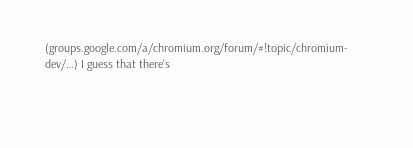(groups.google.com/a/chromium.org/forum/#!topic/chromium-dev/…) I guess that there's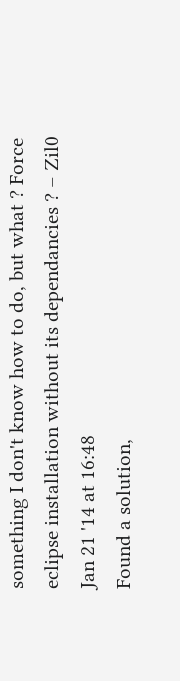something I don't know how to do, but what ? Force eclipse installation without its dependancies ? – Zil0 Jan 21 '14 at 16:48
Found a solution,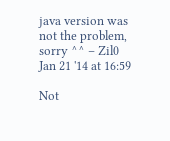java version was not the problem, sorry ^^ – Zil0 Jan 21 '14 at 16:59

Not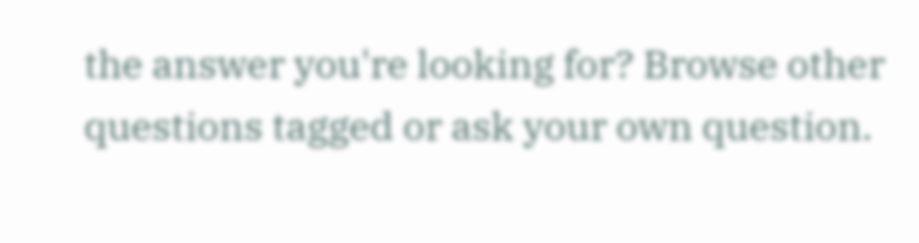the answer you're looking for? Browse other questions tagged or ask your own question.